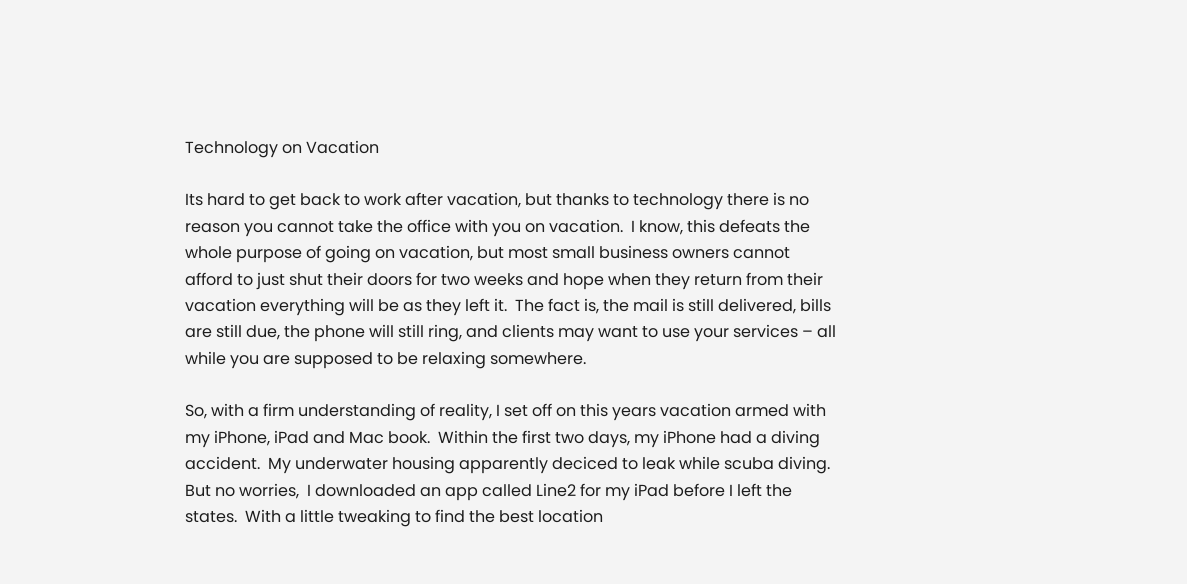Technology on Vacation

Its hard to get back to work after vacation, but thanks to technology there is no reason you cannot take the office with you on vacation.  I know, this defeats the whole purpose of going on vacation, but most small business owners cannot afford to just shut their doors for two weeks and hope when they return from their vacation everything will be as they left it.  The fact is, the mail is still delivered, bills are still due, the phone will still ring, and clients may want to use your services – all while you are supposed to be relaxing somewhere.

So, with a firm understanding of reality, I set off on this years vacation armed with my iPhone, iPad and Mac book.  Within the first two days, my iPhone had a diving accident.  My underwater housing apparently deciced to leak while scuba diving.  But no worries,  I downloaded an app called Line2 for my iPad before I left the states.  With a little tweaking to find the best location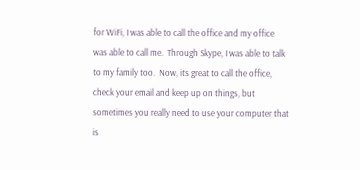for WiFi, I was able to call the office and my office was able to call me.  Through Skype, I was able to talk to my family too.  Now, its great to call the office, check your email and keep up on things, but sometimes you really need to use your computer that is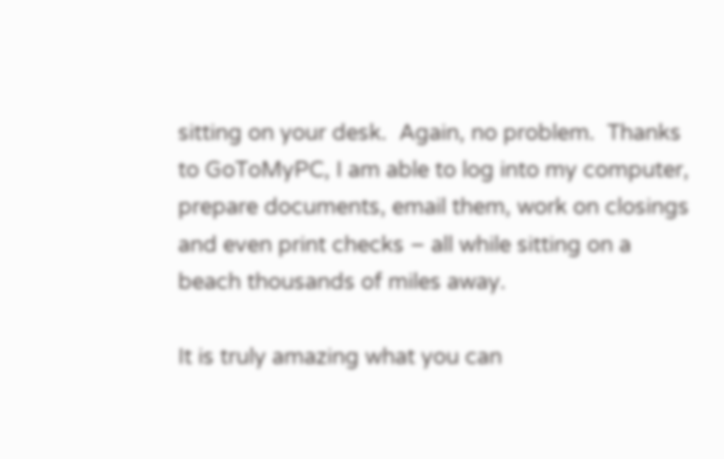sitting on your desk.  Again, no problem.  Thanks to GoToMyPC, I am able to log into my computer, prepare documents, email them, work on closings and even print checks – all while sitting on a beach thousands of miles away.

It is truly amazing what you can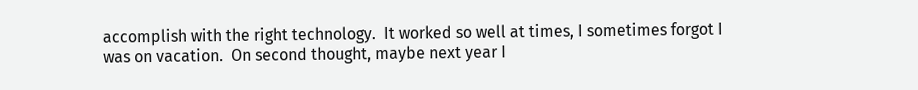accomplish with the right technology.  It worked so well at times, I sometimes forgot I was on vacation.  On second thought, maybe next year I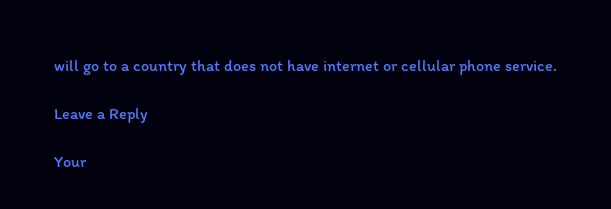will go to a country that does not have internet or cellular phone service.

Leave a Reply

Your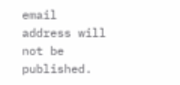email address will not be published.